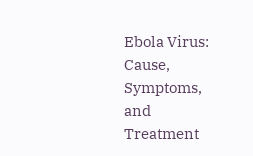Ebola Virus: Cause, Symptoms, and Treatment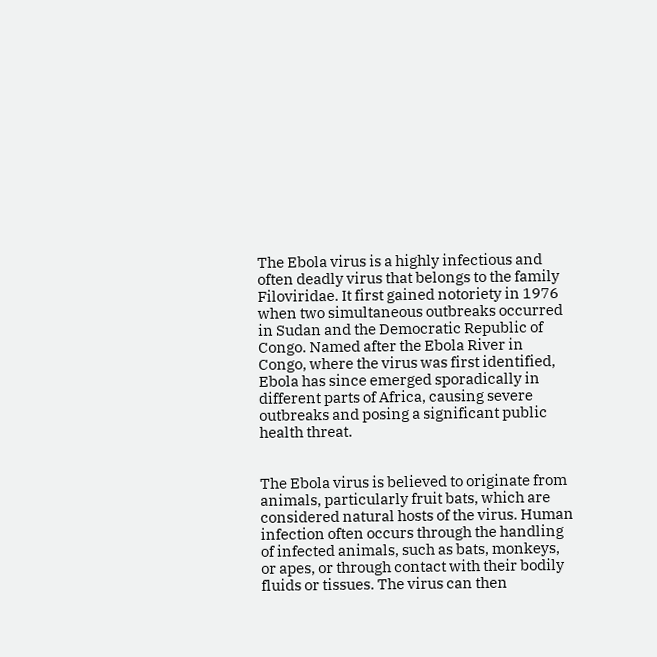The Ebola virus is a highly infectious and often deadly virus that belongs to the family Filoviridae. It first gained notoriety in 1976 when two simultaneous outbreaks occurred in Sudan and the Democratic Republic of Congo. Named after the Ebola River in Congo, where the virus was first identified, Ebola has since emerged sporadically in different parts of Africa, causing severe outbreaks and posing a significant public health threat.


The Ebola virus is believed to originate from animals, particularly fruit bats, which are considered natural hosts of the virus. Human infection often occurs through the handling of infected animals, such as bats, monkeys, or apes, or through contact with their bodily fluids or tissues. The virus can then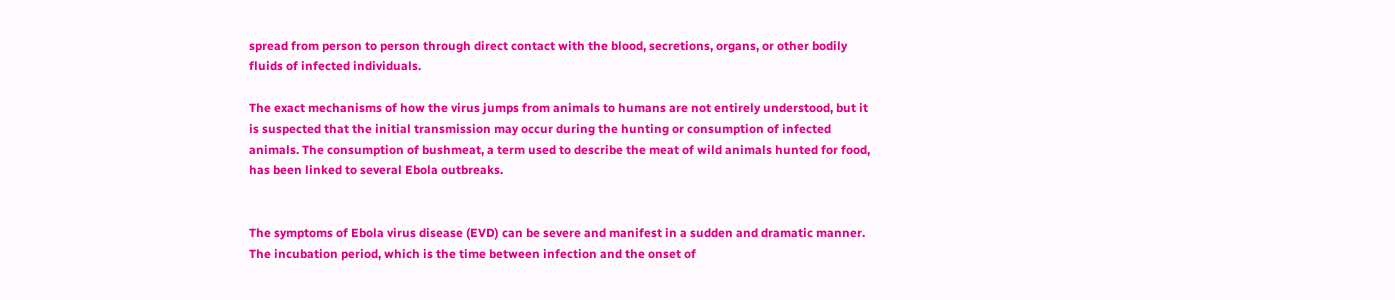spread from person to person through direct contact with the blood, secretions, organs, or other bodily fluids of infected individuals.

The exact mechanisms of how the virus jumps from animals to humans are not entirely understood, but it is suspected that the initial transmission may occur during the hunting or consumption of infected animals. The consumption of bushmeat, a term used to describe the meat of wild animals hunted for food, has been linked to several Ebola outbreaks.


The symptoms of Ebola virus disease (EVD) can be severe and manifest in a sudden and dramatic manner. The incubation period, which is the time between infection and the onset of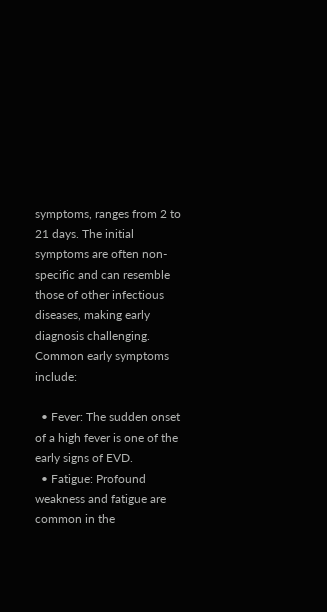symptoms, ranges from 2 to 21 days. The initial symptoms are often non-specific and can resemble those of other infectious diseases, making early diagnosis challenging. Common early symptoms include:

  • Fever: The sudden onset of a high fever is one of the early signs of EVD.
  • Fatigue: Profound weakness and fatigue are common in the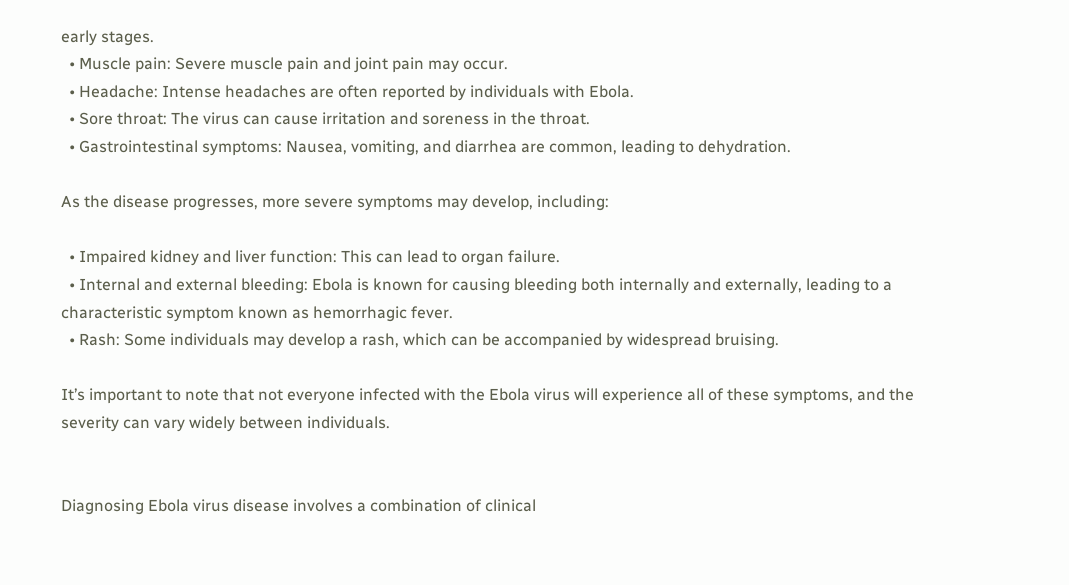early stages.
  • Muscle pain: Severe muscle pain and joint pain may occur.
  • Headache: Intense headaches are often reported by individuals with Ebola.
  • Sore throat: The virus can cause irritation and soreness in the throat.
  • Gastrointestinal symptoms: Nausea, vomiting, and diarrhea are common, leading to dehydration.

As the disease progresses, more severe symptoms may develop, including:

  • Impaired kidney and liver function: This can lead to organ failure.
  • Internal and external bleeding: Ebola is known for causing bleeding both internally and externally, leading to a characteristic symptom known as hemorrhagic fever.
  • Rash: Some individuals may develop a rash, which can be accompanied by widespread bruising.

It’s important to note that not everyone infected with the Ebola virus will experience all of these symptoms, and the severity can vary widely between individuals.


Diagnosing Ebola virus disease involves a combination of clinical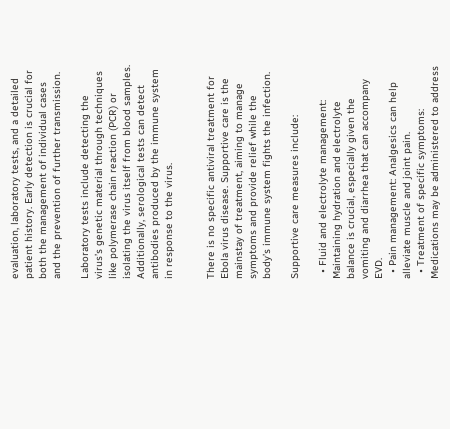evaluation, laboratory tests, and a detailed patient history. Early detection is crucial for both the management of individual cases and the prevention of further transmission.

Laboratory tests include detecting the virus’s genetic material through techniques like polymerase chain reaction (PCR) or isolating the virus itself from blood samples. Additionally, serological tests can detect antibodies produced by the immune system in response to the virus.


There is no specific antiviral treatment for Ebola virus disease. Supportive care is the mainstay of treatment, aiming to manage symptoms and provide relief while the body’s immune system fights the infection.

Supportive care measures include:

  • Fluid and electrolyte management: Maintaining hydration and electrolyte balance is crucial, especially given the vomiting and diarrhea that can accompany EVD.
  • Pain management: Analgesics can help alleviate muscle and joint pain.
  • Treatment of specific symptoms: Medications may be administered to address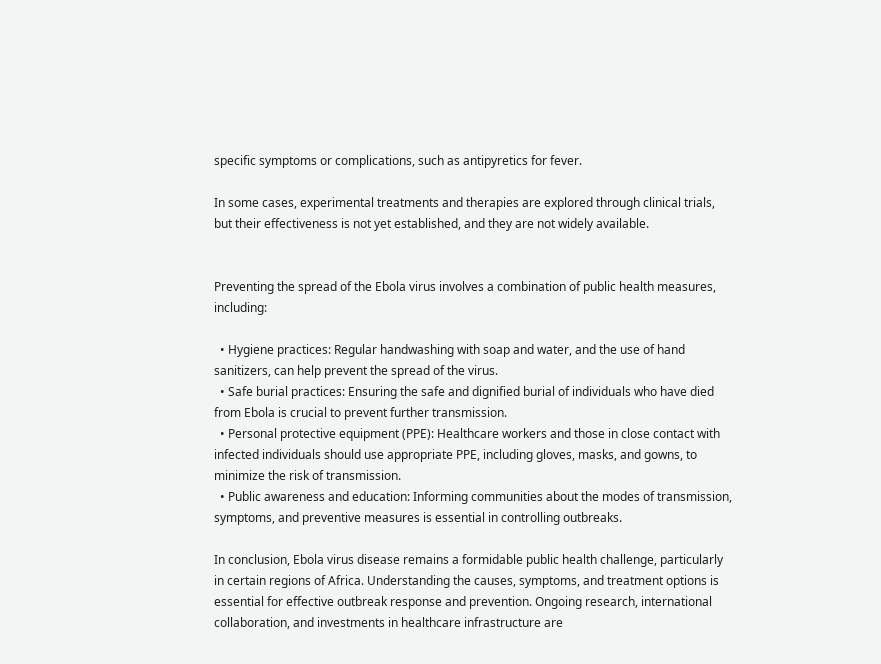specific symptoms or complications, such as antipyretics for fever.

In some cases, experimental treatments and therapies are explored through clinical trials, but their effectiveness is not yet established, and they are not widely available.


Preventing the spread of the Ebola virus involves a combination of public health measures, including:

  • Hygiene practices: Regular handwashing with soap and water, and the use of hand sanitizers, can help prevent the spread of the virus.
  • Safe burial practices: Ensuring the safe and dignified burial of individuals who have died from Ebola is crucial to prevent further transmission.
  • Personal protective equipment (PPE): Healthcare workers and those in close contact with infected individuals should use appropriate PPE, including gloves, masks, and gowns, to minimize the risk of transmission.
  • Public awareness and education: Informing communities about the modes of transmission, symptoms, and preventive measures is essential in controlling outbreaks.

In conclusion, Ebola virus disease remains a formidable public health challenge, particularly in certain regions of Africa. Understanding the causes, symptoms, and treatment options is essential for effective outbreak response and prevention. Ongoing research, international collaboration, and investments in healthcare infrastructure are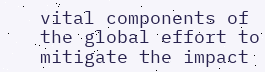vital components of the global effort to mitigate the impact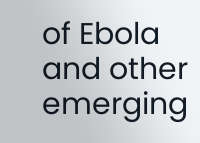of Ebola and other emerging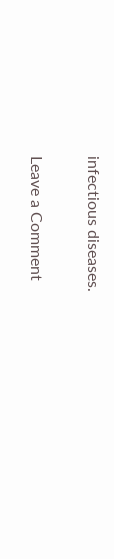infectious diseases.

Leave a Comment